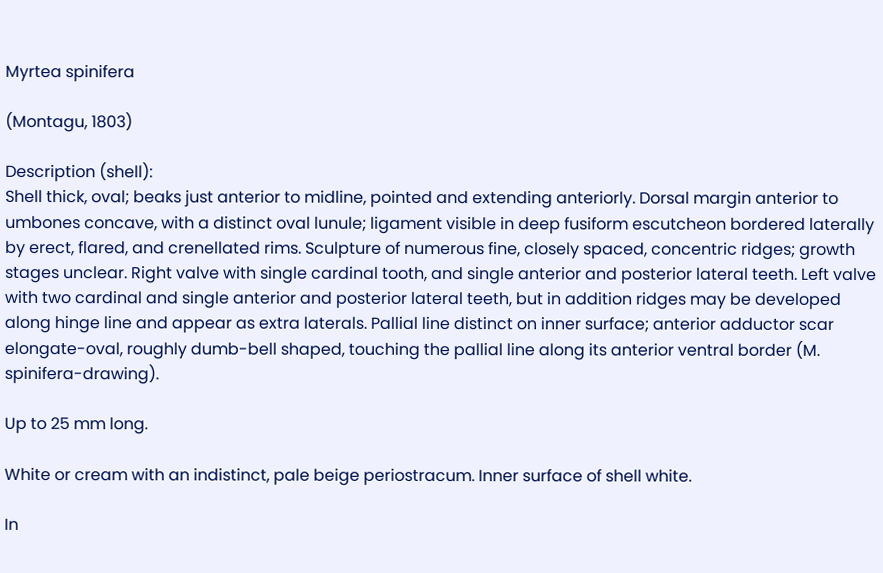Myrtea spinifera

(Montagu, 1803)

Description (shell):
Shell thick, oval; beaks just anterior to midline, pointed and extending anteriorly. Dorsal margin anterior to umbones concave, with a distinct oval lunule; ligament visible in deep fusiform escutcheon bordered laterally by erect, flared, and crenellated rims. Sculpture of numerous fine, closely spaced, concentric ridges; growth stages unclear. Right valve with single cardinal tooth, and single anterior and posterior lateral teeth. Left valve with two cardinal and single anterior and posterior lateral teeth, but in addition ridges may be developed along hinge line and appear as extra laterals. Pallial line distinct on inner surface; anterior adductor scar elongate-oval, roughly dumb-bell shaped, touching the pallial line along its anterior ventral border (M. spinifera-drawing).

Up to 25 mm long.

White or cream with an indistinct, pale beige periostracum. Inner surface of shell white.

In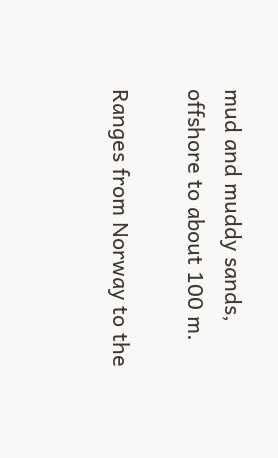mud and muddy sands, offshore to about 100 m.

Ranges from Norway to the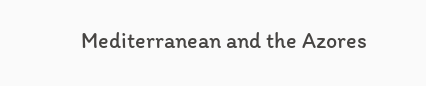Mediterranean and the Azores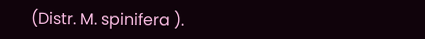(Distr. M. spinifera ).